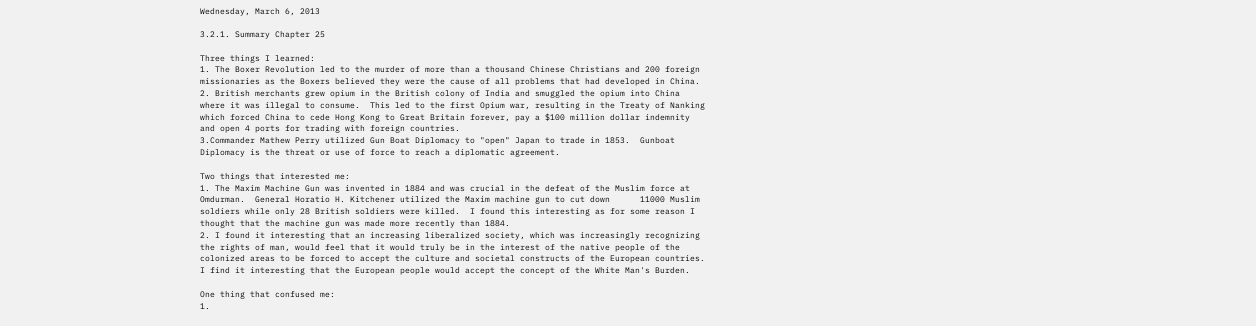Wednesday, March 6, 2013

3.2.1. Summary Chapter 25

Three things I learned:
1. The Boxer Revolution led to the murder of more than a thousand Chinese Christians and 200 foreign missionaries as the Boxers believed they were the cause of all problems that had developed in China.
2. British merchants grew opium in the British colony of India and smuggled the opium into China where it was illegal to consume.  This led to the first Opium war, resulting in the Treaty of Nanking which forced China to cede Hong Kong to Great Britain forever, pay a $100 million dollar indemnity and open 4 ports for trading with foreign countries.
3.Commander Mathew Perry utilized Gun Boat Diplomacy to "open" Japan to trade in 1853.  Gunboat Diplomacy is the threat or use of force to reach a diplomatic agreement.

Two things that interested me:
1. The Maxim Machine Gun was invented in 1884 and was crucial in the defeat of the Muslim force at Omdurman.  General Horatio H. Kitchener utilized the Maxim machine gun to cut down      11000 Muslim soldiers while only 28 British soldiers were killed.  I found this interesting as for some reason I thought that the machine gun was made more recently than 1884.
2. I found it interesting that an increasing liberalized society, which was increasingly recognizing the rights of man, would feel that it would truly be in the interest of the native people of the colonized areas to be forced to accept the culture and societal constructs of the European countries.  I find it interesting that the European people would accept the concept of the White Man's Burden.

One thing that confused me:
1.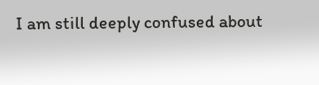I am still deeply confused about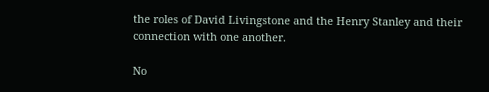the roles of David Livingstone and the Henry Stanley and their connection with one another.

No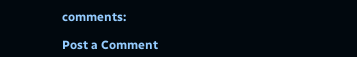comments:

Post a Comment